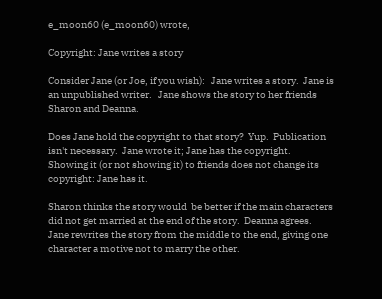e_moon60 (e_moon60) wrote,

Copyright: Jane writes a story

Consider Jane (or Joe, if you wish):   Jane writes a story.  Jane is an unpublished writer.   Jane shows the story to her friends Sharon and Deanna.

Does Jane hold the copyright to that story?  Yup.  Publication isn't necessary.  Jane wrote it; Jane has the copyright.   Showing it (or not showing it) to friends does not change its copyright: Jane has it.

Sharon thinks the story would  be better if the main characters did not get married at the end of the story.  Deanna agrees.  Jane rewrites the story from the middle to the end, giving one character a motive not to marry the other.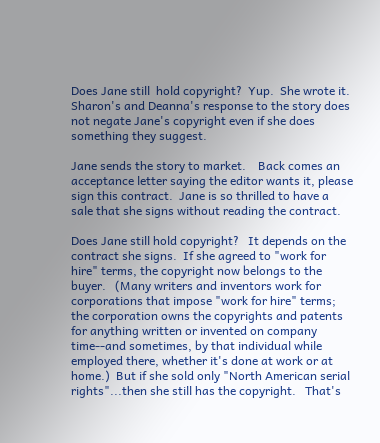Does Jane still  hold copyright?  Yup.  She wrote it.  Sharon's and Deanna's response to the story does not negate Jane's copyright even if she does something they suggest.

Jane sends the story to market.    Back comes an acceptance letter saying the editor wants it, please sign this contract.  Jane is so thrilled to have a sale that she signs without reading the contract.

Does Jane still hold copyright?   It depends on the contract she signs.  If she agreed to "work for hire" terms, the copyright now belongs to the buyer.   (Many writers and inventors work for corporations that impose "work for hire" terms; the corporation owns the copyrights and patents for anything written or invented on company time--and sometimes, by that individual while employed there, whether it's done at work or at home.)  But if she sold only "North American serial rights"...then she still has the copyright.   That's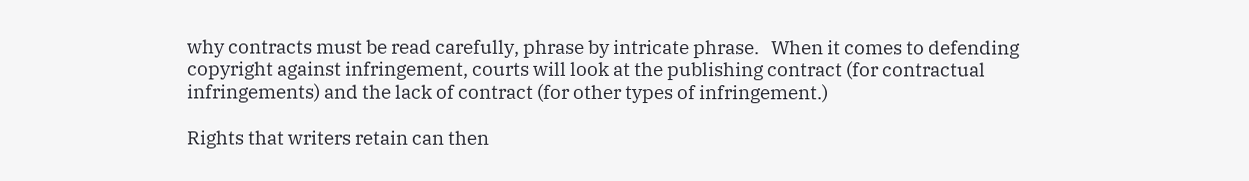why contracts must be read carefully, phrase by intricate phrase.   When it comes to defending copyright against infringement, courts will look at the publishing contract (for contractual infringements) and the lack of contract (for other types of infringement.)

Rights that writers retain can then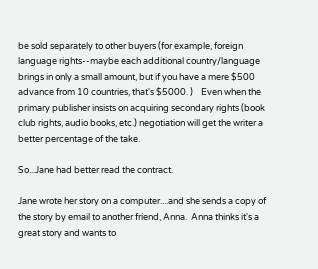be sold separately to other buyers (for example, foreign language rights--maybe each additional country/language brings in only a small amount, but if you have a mere $500 advance from 10 countries, that's $5000. )    Even when the primary publisher insists on acquiring secondary rights (book club rights, audio books, etc.) negotiation will get the writer a better percentage of the take.

So...Jane had better read the contract.

Jane wrote her story on a computer....and she sends a copy of the story by email to another friend, Anna.  Anna thinks it's a great story and wants to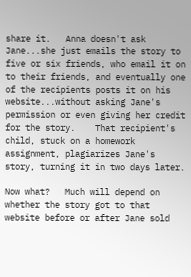share it.   Anna doesn't ask Jane...she just emails the story to five or six friends, who email it on to their friends, and eventually one of the recipients posts it on his website...without asking Jane's permission or even giving her credit for the story.    That recipient's child, stuck on a homework assignment, plagiarizes Jane's story, turning it in two days later.

Now what?   Much will depend on whether the story got to that website before or after Jane sold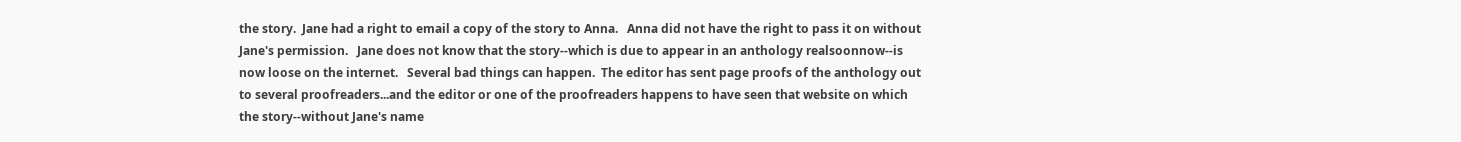the story.  Jane had a right to email a copy of the story to Anna.   Anna did not have the right to pass it on without Jane's permission.   Jane does not know that the story--which is due to appear in an anthology realsoonnow--is now loose on the internet.   Several bad things can happen.  The editor has sent page proofs of the anthology out to several proofreaders...and the editor or one of the proofreaders happens to have seen that website on which the story--without Jane's name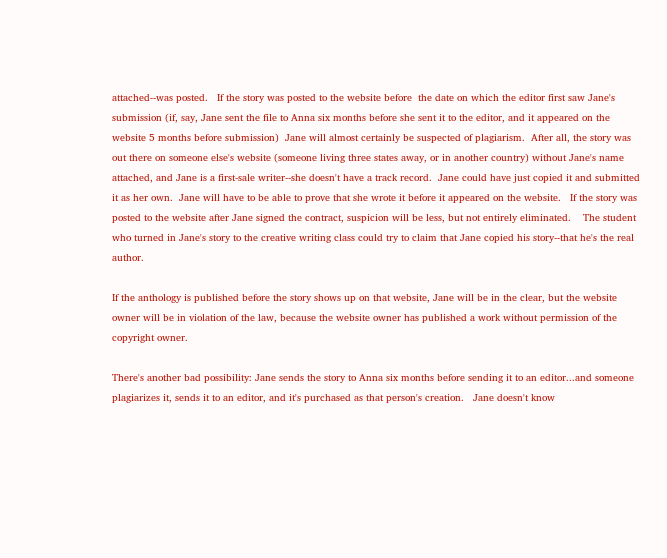attached--was posted.   If the story was posted to the website before  the date on which the editor first saw Jane's submission (if, say, Jane sent the file to Anna six months before she sent it to the editor, and it appeared on the website 5 months before submission)  Jane will almost certainly be suspected of plagiarism.  After all, the story was out there on someone else's website (someone living three states away, or in another country) without Jane's name attached, and Jane is a first-sale writer--she doesn't have a track record.  Jane could have just copied it and submitted it as her own.  Jane will have to be able to prove that she wrote it before it appeared on the website.   If the story was posted to the website after Jane signed the contract, suspicion will be less, but not entirely eliminated.    The student who turned in Jane's story to the creative writing class could try to claim that Jane copied his story--that he's the real author.

If the anthology is published before the story shows up on that website, Jane will be in the clear, but the website owner will be in violation of the law, because the website owner has published a work without permission of the copyright owner.

There's another bad possibility: Jane sends the story to Anna six months before sending it to an editor...and someone plagiarizes it, sends it to an editor, and it's purchased as that person's creation.   Jane doesn't know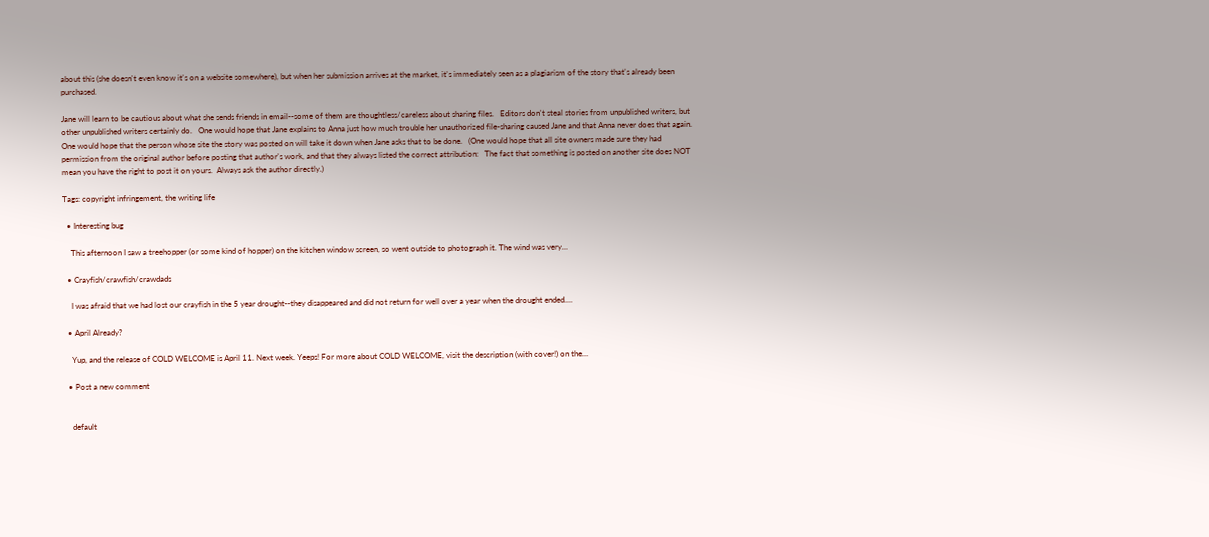about this (she doesn't even know it's on a website somewhere), but when her submission arrives at the market, it's immediately seen as a plagiarism of the story that's already been purchased.

Jane will learn to be cautious about what she sends friends in email--some of them are thoughtless/careless about sharing files.   Editors don't steal stories from unpublished writers, but other unpublished writers certainly do.   One would hope that Jane explains to Anna just how much trouble her unauthorized file-sharing caused Jane and that Anna never does that again.  One would hope that the person whose site the story was posted on will take it down when Jane asks that to be done.   (One would hope that all site owners made sure they had permission from the original author before posting that author's work, and that they always listed the correct attribution:   The fact that something is posted on another site does NOT mean you have the right to post it on yours.  Always ask the author directly.)

Tags: copyright infringement, the writing life

  • Interesting bug

    This afternoon I saw a treehopper (or some kind of hopper) on the kitchen window screen, so went outside to photograph it. The wind was very…

  • Crayfish/crawfish/crawdads

    I was afraid that we had lost our crayfish in the 5 year drought--they disappeared and did not return for well over a year when the drought ended.…

  • April Already?

    Yup, and the release of COLD WELCOME is April 11. Next week. Yeeps! For more about COLD WELCOME, visit the description (with cover!) on the…

  • Post a new comment


    default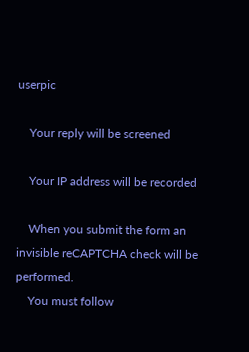userpic

    Your reply will be screened

    Your IP address will be recorded

    When you submit the form an invisible reCAPTCHA check will be performed.
    You must follow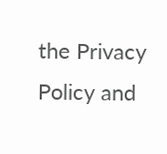the Privacy Policy and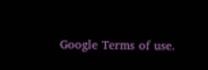Google Terms of use.